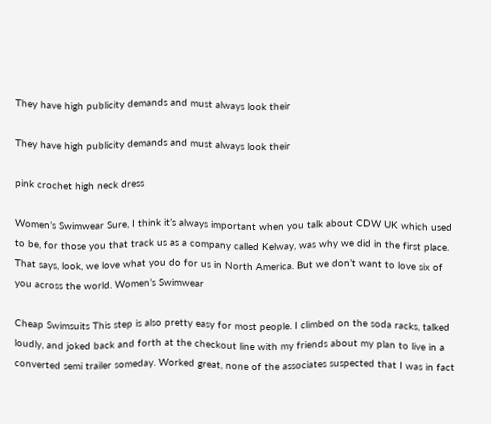They have high publicity demands and must always look their

They have high publicity demands and must always look their

pink crochet high neck dress

Women’s Swimwear Sure, I think it’s always important when you talk about CDW UK which used to be, for those you that track us as a company called Kelway, was why we did in the first place. That says, look, we love what you do for us in North America. But we don’t want to love six of you across the world. Women’s Swimwear

Cheap Swimsuits This step is also pretty easy for most people. I climbed on the soda racks, talked loudly, and joked back and forth at the checkout line with my friends about my plan to live in a converted semi trailer someday. Worked great, none of the associates suspected that I was in fact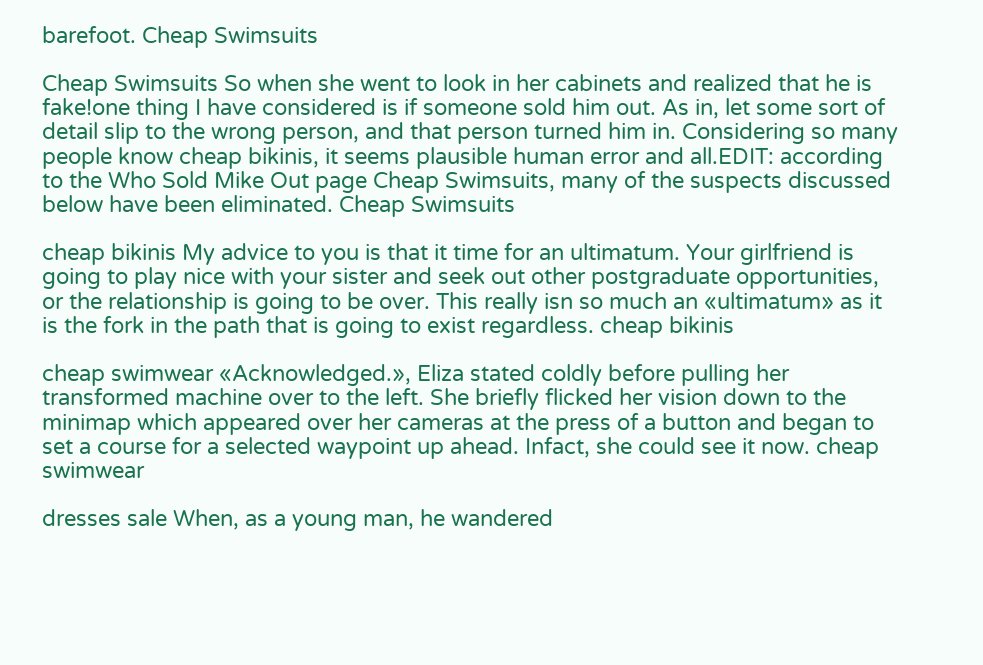barefoot. Cheap Swimsuits

Cheap Swimsuits So when she went to look in her cabinets and realized that he is fake!one thing I have considered is if someone sold him out. As in, let some sort of detail slip to the wrong person, and that person turned him in. Considering so many people know cheap bikinis, it seems plausible human error and all.EDIT: according to the Who Sold Mike Out page Cheap Swimsuits, many of the suspects discussed below have been eliminated. Cheap Swimsuits

cheap bikinis My advice to you is that it time for an ultimatum. Your girlfriend is going to play nice with your sister and seek out other postgraduate opportunities, or the relationship is going to be over. This really isn so much an «ultimatum» as it is the fork in the path that is going to exist regardless. cheap bikinis

cheap swimwear «Acknowledged.», Eliza stated coldly before pulling her transformed machine over to the left. She briefly flicked her vision down to the minimap which appeared over her cameras at the press of a button and began to set a course for a selected waypoint up ahead. Infact, she could see it now. cheap swimwear

dresses sale When, as a young man, he wandered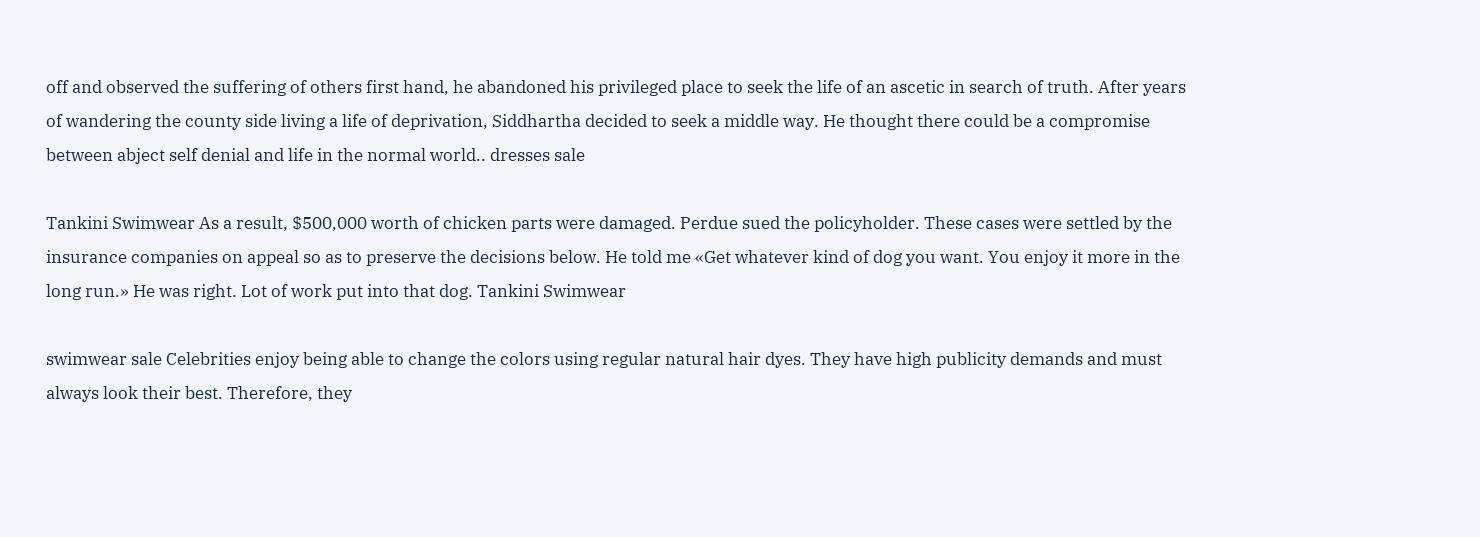off and observed the suffering of others first hand, he abandoned his privileged place to seek the life of an ascetic in search of truth. After years of wandering the county side living a life of deprivation, Siddhartha decided to seek a middle way. He thought there could be a compromise between abject self denial and life in the normal world.. dresses sale

Tankini Swimwear As a result, $500,000 worth of chicken parts were damaged. Perdue sued the policyholder. These cases were settled by the insurance companies on appeal so as to preserve the decisions below. He told me «Get whatever kind of dog you want. You enjoy it more in the long run.» He was right. Lot of work put into that dog. Tankini Swimwear

swimwear sale Celebrities enjoy being able to change the colors using regular natural hair dyes. They have high publicity demands and must always look their best. Therefore, they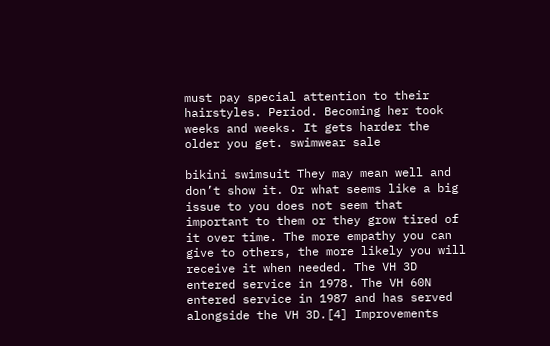must pay special attention to their hairstyles. Period. Becoming her took weeks and weeks. It gets harder the older you get. swimwear sale

bikini swimsuit They may mean well and don’t show it. Or what seems like a big issue to you does not seem that important to them or they grow tired of it over time. The more empathy you can give to others, the more likely you will receive it when needed. The VH 3D entered service in 1978. The VH 60N entered service in 1987 and has served alongside the VH 3D.[4] Improvements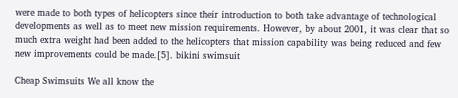were made to both types of helicopters since their introduction to both take advantage of technological developments as well as to meet new mission requirements. However, by about 2001, it was clear that so much extra weight had been added to the helicopters that mission capability was being reduced and few new improvements could be made.[5]. bikini swimsuit

Cheap Swimsuits We all know the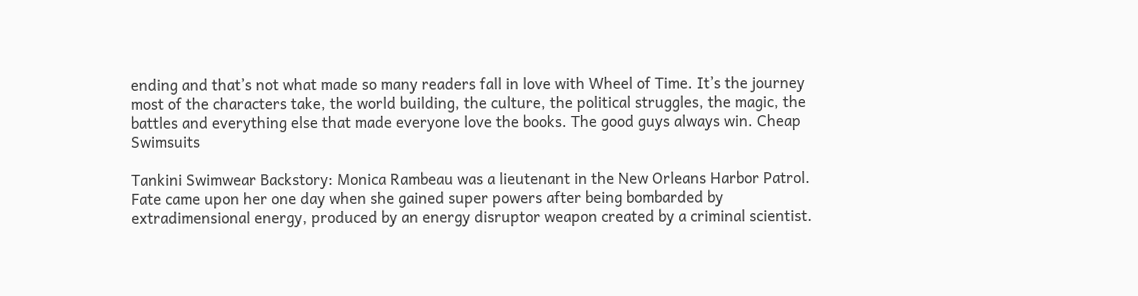ending and that’s not what made so many readers fall in love with Wheel of Time. It’s the journey most of the characters take, the world building, the culture, the political struggles, the magic, the battles and everything else that made everyone love the books. The good guys always win. Cheap Swimsuits

Tankini Swimwear Backstory: Monica Rambeau was a lieutenant in the New Orleans Harbor Patrol. Fate came upon her one day when she gained super powers after being bombarded by extradimensional energy, produced by an energy disruptor weapon created by a criminal scientist.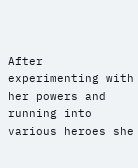After experimenting with her powers and running into various heroes she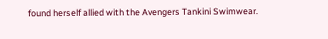found herself allied with the Avengers Tankini Swimwear.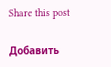Share this post

Добавить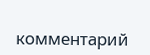комментарий